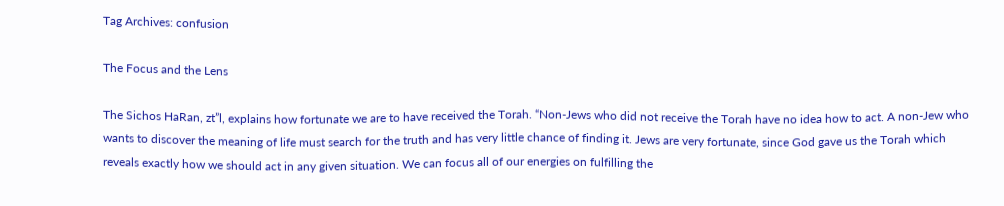Tag Archives: confusion

The Focus and the Lens

The Sichos HaRan, zt”l, explains how fortunate we are to have received the Torah. “Non-Jews who did not receive the Torah have no idea how to act. A non-Jew who wants to discover the meaning of life must search for the truth and has very little chance of finding it. Jews are very fortunate, since God gave us the Torah which reveals exactly how we should act in any given situation. We can focus all of our energies on fulfilling the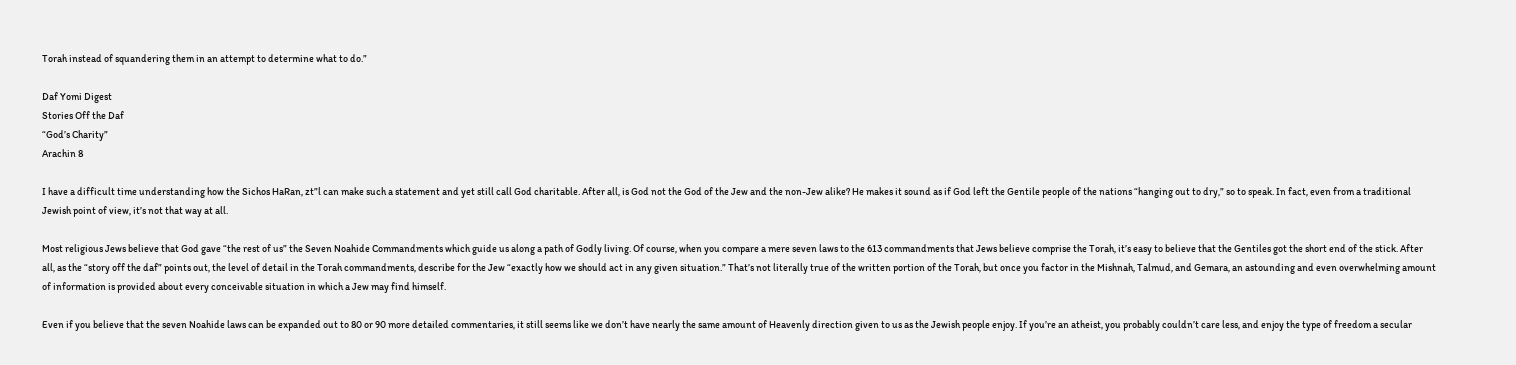Torah instead of squandering them in an attempt to determine what to do.”

Daf Yomi Digest
Stories Off the Daf
“God’s Charity”
Arachin 8

I have a difficult time understanding how the Sichos HaRan, zt”l can make such a statement and yet still call God charitable. After all, is God not the God of the Jew and the non-Jew alike? He makes it sound as if God left the Gentile people of the nations “hanging out to dry,” so to speak. In fact, even from a traditional Jewish point of view, it’s not that way at all.

Most religious Jews believe that God gave “the rest of us” the Seven Noahide Commandments which guide us along a path of Godly living. Of course, when you compare a mere seven laws to the 613 commandments that Jews believe comprise the Torah, it’s easy to believe that the Gentiles got the short end of the stick. After all, as the “story off the daf” points out, the level of detail in the Torah commandments, describe for the Jew “exactly how we should act in any given situation.” That’s not literally true of the written portion of the Torah, but once you factor in the Mishnah, Talmud, and Gemara, an astounding and even overwhelming amount of information is provided about every conceivable situation in which a Jew may find himself.

Even if you believe that the seven Noahide laws can be expanded out to 80 or 90 more detailed commentaries, it still seems like we don’t have nearly the same amount of Heavenly direction given to us as the Jewish people enjoy. If you’re an atheist, you probably couldn’t care less, and enjoy the type of freedom a secular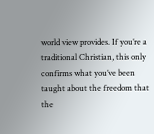world view provides. If you’re a traditional Christian, this only confirms what you’ve been taught about the freedom that the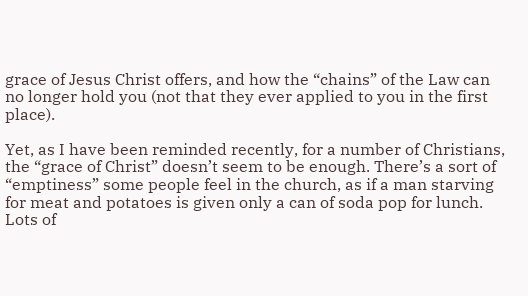grace of Jesus Christ offers, and how the “chains” of the Law can no longer hold you (not that they ever applied to you in the first place).

Yet, as I have been reminded recently, for a number of Christians, the “grace of Christ” doesn’t seem to be enough. There’s a sort of “emptiness” some people feel in the church, as if a man starving for meat and potatoes is given only a can of soda pop for lunch. Lots of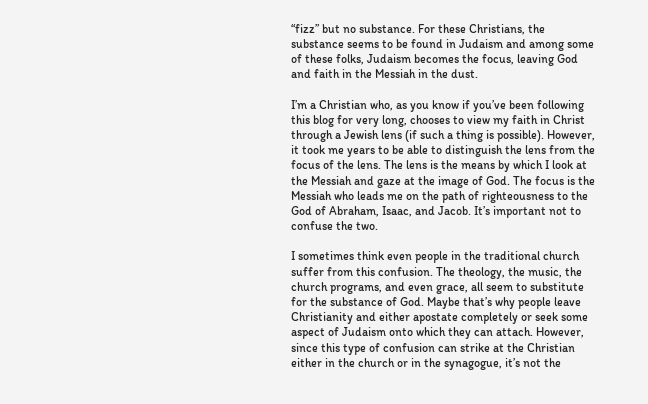“fizz” but no substance. For these Christians, the substance seems to be found in Judaism and among some of these folks, Judaism becomes the focus, leaving God and faith in the Messiah in the dust.

I’m a Christian who, as you know if you’ve been following this blog for very long, chooses to view my faith in Christ through a Jewish lens (if such a thing is possible). However, it took me years to be able to distinguish the lens from the focus of the lens. The lens is the means by which I look at the Messiah and gaze at the image of God. The focus is the Messiah who leads me on the path of righteousness to the God of Abraham, Isaac, and Jacob. It’s important not to confuse the two.

I sometimes think even people in the traditional church suffer from this confusion. The theology, the music, the church programs, and even grace, all seem to substitute for the substance of God. Maybe that’s why people leave Christianity and either apostate completely or seek some aspect of Judaism onto which they can attach. However, since this type of confusion can strike at the Christian either in the church or in the synagogue, it’s not the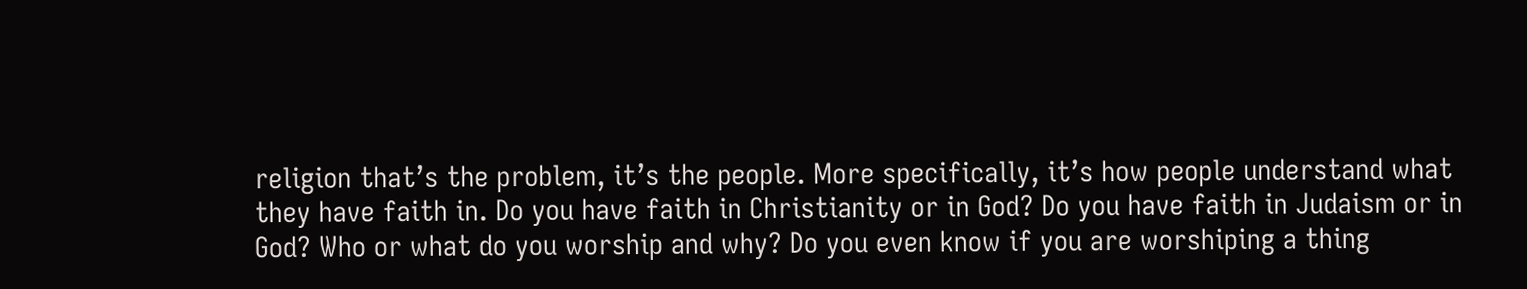religion that’s the problem, it’s the people. More specifically, it’s how people understand what they have faith in. Do you have faith in Christianity or in God? Do you have faith in Judaism or in God? Who or what do you worship and why? Do you even know if you are worshiping a thing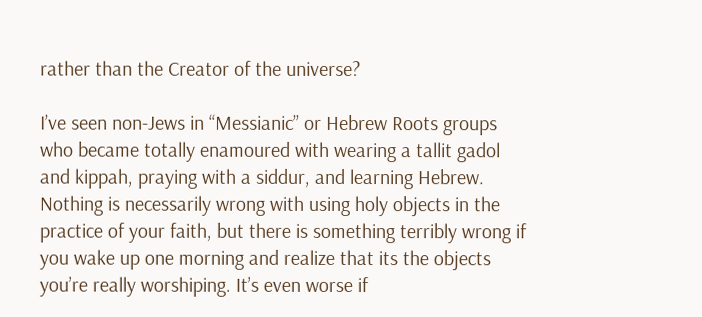rather than the Creator of the universe?

I’ve seen non-Jews in “Messianic” or Hebrew Roots groups who became totally enamoured with wearing a tallit gadol and kippah, praying with a siddur, and learning Hebrew. Nothing is necessarily wrong with using holy objects in the practice of your faith, but there is something terribly wrong if you wake up one morning and realize that its the objects you’re really worshiping. It’s even worse if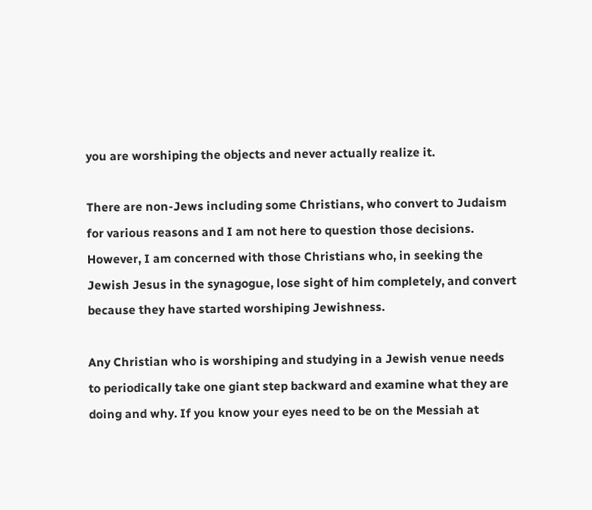you are worshiping the objects and never actually realize it.

There are non-Jews including some Christians, who convert to Judaism for various reasons and I am not here to question those decisions. However, I am concerned with those Christians who, in seeking the Jewish Jesus in the synagogue, lose sight of him completely, and convert because they have started worshiping Jewishness.

Any Christian who is worshiping and studying in a Jewish venue needs to periodically take one giant step backward and examine what they are doing and why. If you know your eyes need to be on the Messiah at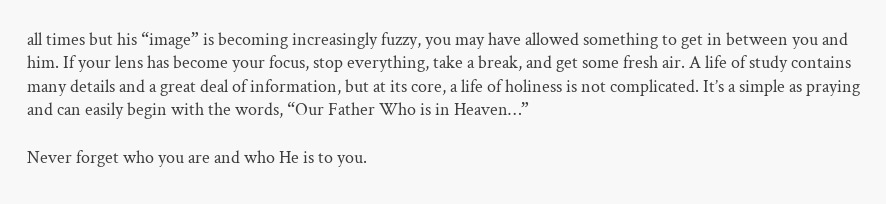all times but his “image” is becoming increasingly fuzzy, you may have allowed something to get in between you and him. If your lens has become your focus, stop everything, take a break, and get some fresh air. A life of study contains many details and a great deal of information, but at its core, a life of holiness is not complicated. It’s a simple as praying and can easily begin with the words, “Our Father Who is in Heaven…”

Never forget who you are and who He is to you.